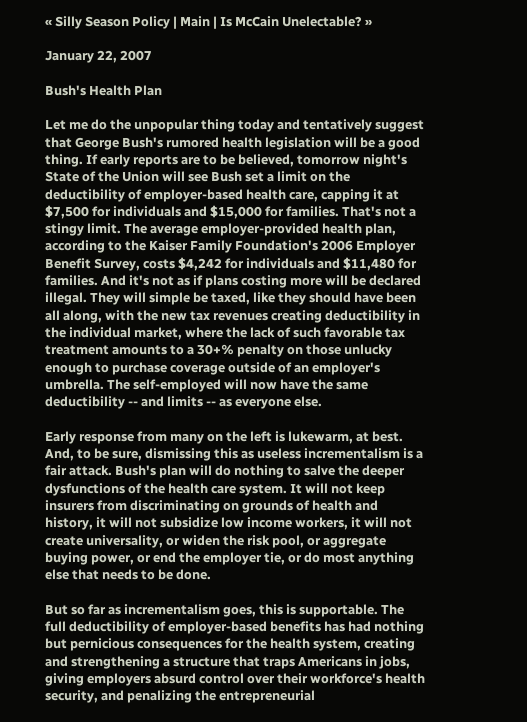« Silly Season Policy | Main | Is McCain Unelectable? »

January 22, 2007

Bush's Health Plan

Let me do the unpopular thing today and tentatively suggest that George Bush's rumored health legislation will be a good thing. If early reports are to be believed, tomorrow night's State of the Union will see Bush set a limit on the deductibility of employer-based health care, capping it at $7,500 for individuals and $15,000 for families. That's not a stingy limit. The average employer-provided health plan, according to the Kaiser Family Foundation's 2006 Employer Benefit Survey, costs $4,242 for individuals and $11,480 for families. And it's not as if plans costing more will be declared illegal. They will simple be taxed, like they should have been all along, with the new tax revenues creating deductibility in the individual market, where the lack of such favorable tax treatment amounts to a 30+% penalty on those unlucky enough to purchase coverage outside of an employer's umbrella. The self-employed will now have the same deductibility -- and limits -- as everyone else.

Early response from many on the left is lukewarm, at best. And, to be sure, dismissing this as useless incrementalism is a fair attack. Bush's plan will do nothing to salve the deeper dysfunctions of the health care system. It will not keep insurers from discriminating on grounds of health and history, it will not subsidize low income workers, it will not create universality, or widen the risk pool, or aggregate buying power, or end the employer tie, or do most anything else that needs to be done.

But so far as incrementalism goes, this is supportable. The full deductibility of employer-based benefits has had nothing but pernicious consequences for the health system, creating and strengthening a structure that traps Americans in jobs, giving employers absurd control over their workforce's health security, and penalizing the entrepreneurial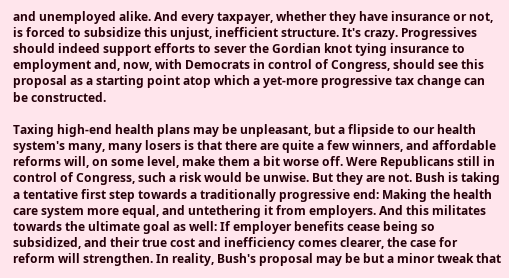and unemployed alike. And every taxpayer, whether they have insurance or not, is forced to subsidize this unjust, inefficient structure. It's crazy. Progressives should indeed support efforts to sever the Gordian knot tying insurance to employment and, now, with Democrats in control of Congress, should see this proposal as a starting point atop which a yet-more progressive tax change can be constructed.

Taxing high-end health plans may be unpleasant, but a flipside to our health system's many, many losers is that there are quite a few winners, and affordable reforms will, on some level, make them a bit worse off. Were Republicans still in control of Congress, such a risk would be unwise. But they are not. Bush is taking a tentative first step towards a traditionally progressive end: Making the health care system more equal, and untethering it from employers. And this militates towards the ultimate goal as well: If employer benefits cease being so subsidized, and their true cost and inefficiency comes clearer, the case for reform will strengthen. In reality, Bush's proposal may be but a minor tweak that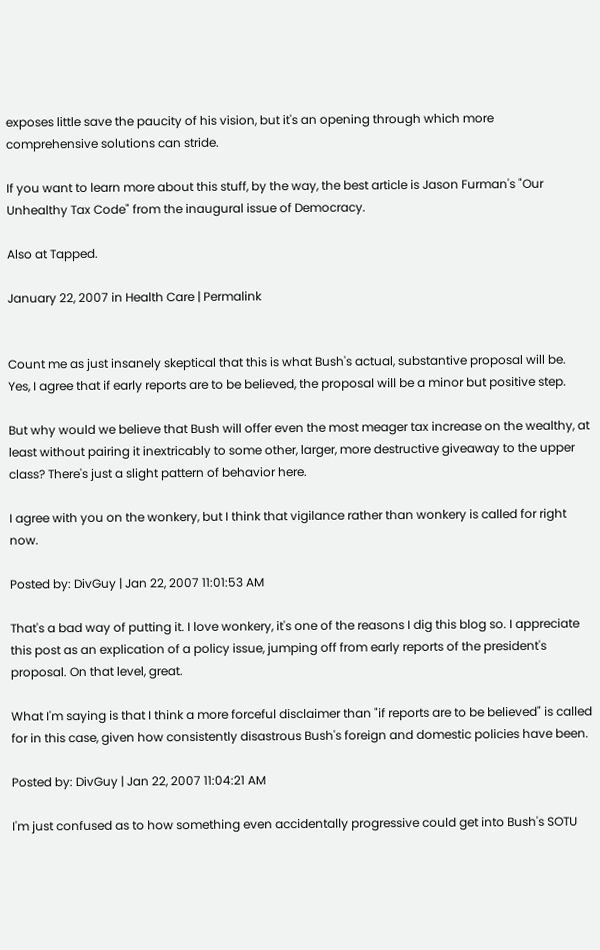exposes little save the paucity of his vision, but it's an opening through which more comprehensive solutions can stride.

If you want to learn more about this stuff, by the way, the best article is Jason Furman's "Our Unhealthy Tax Code" from the inaugural issue of Democracy.

Also at Tapped.

January 22, 2007 in Health Care | Permalink


Count me as just insanely skeptical that this is what Bush's actual, substantive proposal will be. Yes, I agree that if early reports are to be believed, the proposal will be a minor but positive step.

But why would we believe that Bush will offer even the most meager tax increase on the wealthy, at least without pairing it inextricably to some other, larger, more destructive giveaway to the upper class? There's just a slight pattern of behavior here.

I agree with you on the wonkery, but I think that vigilance rather than wonkery is called for right now.

Posted by: DivGuy | Jan 22, 2007 11:01:53 AM

That's a bad way of putting it. I love wonkery, it's one of the reasons I dig this blog so. I appreciate this post as an explication of a policy issue, jumping off from early reports of the president's proposal. On that level, great.

What I'm saying is that I think a more forceful disclaimer than "if reports are to be believed" is called for in this case, given how consistently disastrous Bush's foreign and domestic policies have been.

Posted by: DivGuy | Jan 22, 2007 11:04:21 AM

I'm just confused as to how something even accidentally progressive could get into Bush's SOTU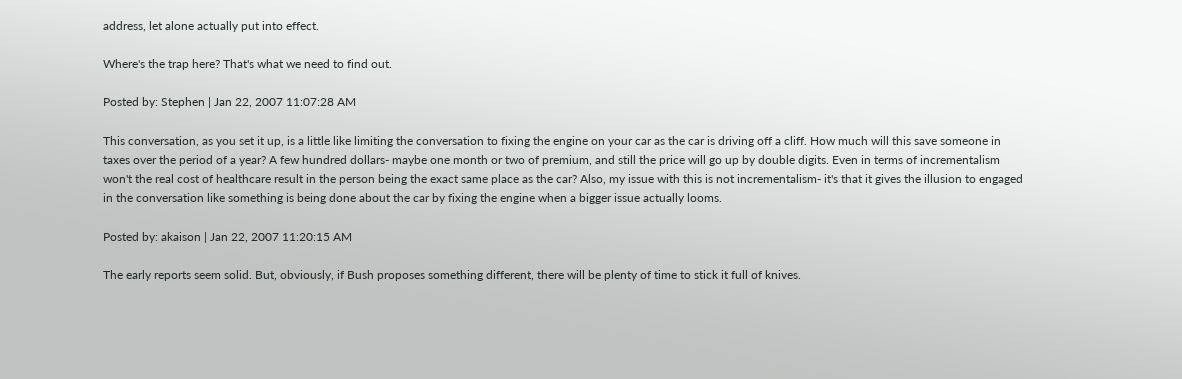address, let alone actually put into effect.

Where's the trap here? That's what we need to find out.

Posted by: Stephen | Jan 22, 2007 11:07:28 AM

This conversation, as you set it up, is a little like limiting the conversation to fixing the engine on your car as the car is driving off a cliff. How much will this save someone in taxes over the period of a year? A few hundred dollars- maybe one month or two of premium, and still the price will go up by double digits. Even in terms of incrementalism won't the real cost of healthcare result in the person being the exact same place as the car? Also, my issue with this is not incrementalism- it's that it gives the illusion to engaged in the conversation like something is being done about the car by fixing the engine when a bigger issue actually looms.

Posted by: akaison | Jan 22, 2007 11:20:15 AM

The early reports seem solid. But, obviously, if Bush proposes something different, there will be plenty of time to stick it full of knives.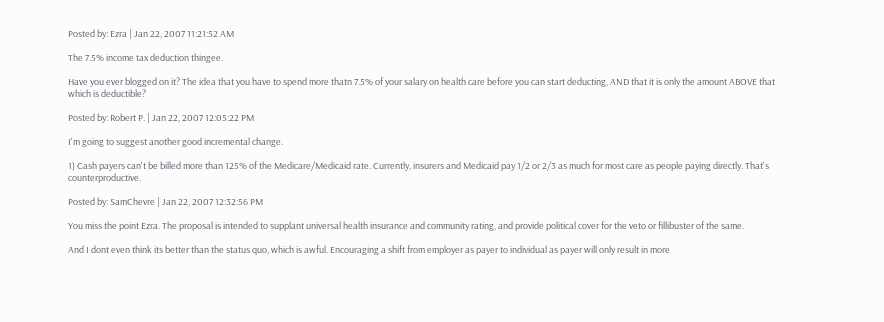Posted by: Ezra | Jan 22, 2007 11:21:52 AM

The 7.5% income tax deduction thingee.

Have you ever blogged on it? The idea that you have to spend more thatn 7.5% of your salary on health care before you can start deducting, AND that it is only the amount ABOVE that which is deductible?

Posted by: Robert P. | Jan 22, 2007 12:05:22 PM

I'm going to suggest another good incremental change.

1) Cash payers can't be billed more than 125% of the Medicare/Medicaid rate. Currently, insurers and Medicaid pay 1/2 or 2/3 as much for most care as people paying directly. That's counterproductive.

Posted by: SamChevre | Jan 22, 2007 12:32:56 PM

You miss the point Ezra. The proposal is intended to supplant universal health insurance and community rating, and provide political cover for the veto or fillibuster of the same.

And I dont even think its better than the status quo, which is awful. Encouraging a shift from employer as payer to individual as payer will only result in more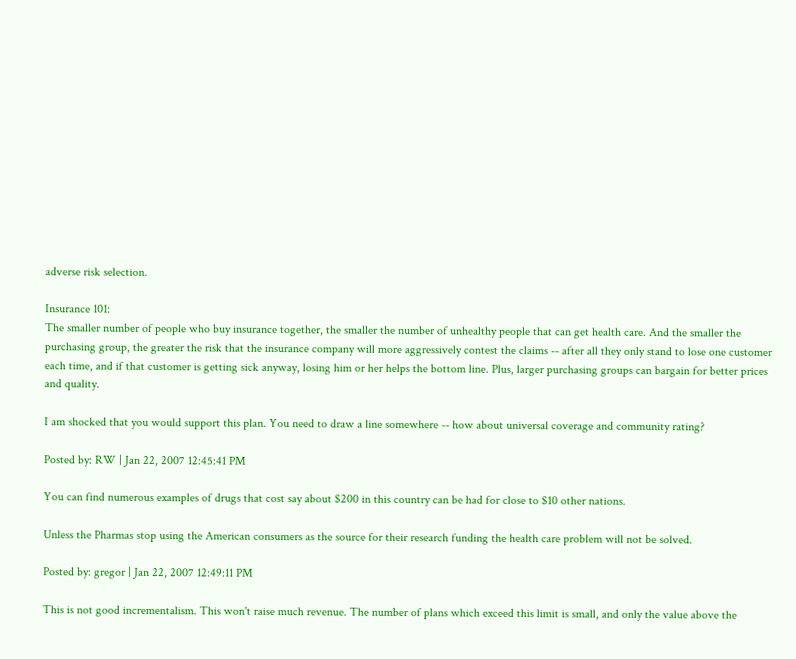adverse risk selection.

Insurance 101:
The smaller number of people who buy insurance together, the smaller the number of unhealthy people that can get health care. And the smaller the purchasing group, the greater the risk that the insurance company will more aggressively contest the claims -- after all they only stand to lose one customer each time, and if that customer is getting sick anyway, losing him or her helps the bottom line. Plus, larger purchasing groups can bargain for better prices and quality.

I am shocked that you would support this plan. You need to draw a line somewhere -- how about universal coverage and community rating?

Posted by: RW | Jan 22, 2007 12:45:41 PM

You can find numerous examples of drugs that cost say about $200 in this country can be had for close to $10 other nations.

Unless the Pharmas stop using the American consumers as the source for their research funding the health care problem will not be solved.

Posted by: gregor | Jan 22, 2007 12:49:11 PM

This is not good incrementalism. This won't raise much revenue. The number of plans which exceed this limit is small, and only the value above the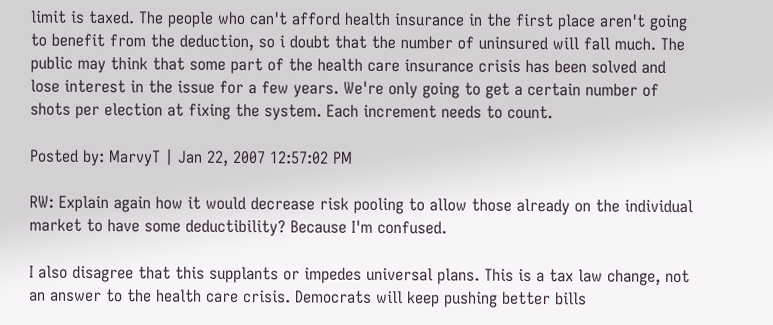limit is taxed. The people who can't afford health insurance in the first place aren't going to benefit from the deduction, so i doubt that the number of uninsured will fall much. The public may think that some part of the health care insurance crisis has been solved and lose interest in the issue for a few years. We're only going to get a certain number of shots per election at fixing the system. Each increment needs to count.

Posted by: MarvyT | Jan 22, 2007 12:57:02 PM

RW: Explain again how it would decrease risk pooling to allow those already on the individual market to have some deductibility? Because I'm confused.

I also disagree that this supplants or impedes universal plans. This is a tax law change, not an answer to the health care crisis. Democrats will keep pushing better bills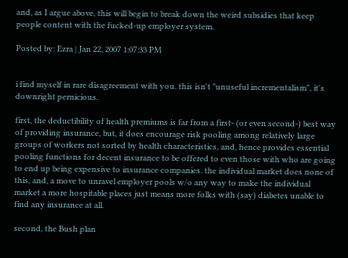and, as I argue above, this will begin to break down the weird subsidies that keep people content with the fucked-up employer system.

Posted by: Ezra | Jan 22, 2007 1:07:33 PM


i find myself in rare disagreement with you. this isn't "unuseful incrementalism", it's downright pernicious.

first, the deductibility of health premiums is far from a first- (or even second-) best way of providing insurance, but, it does encourage risk pooling among relatively large groups of workers not sorted by health characteristics, and, hence provides essential pooling functions for decent insurance to be offered to even those with who are going to end up being expensive to insurance companies. the individual market does none of this, and, a move to unravel employer pools w/o any way to make the individual market a more hospitable places just means more folks with (say) diabetes unable to find any insurance at all.

second, the Bush plan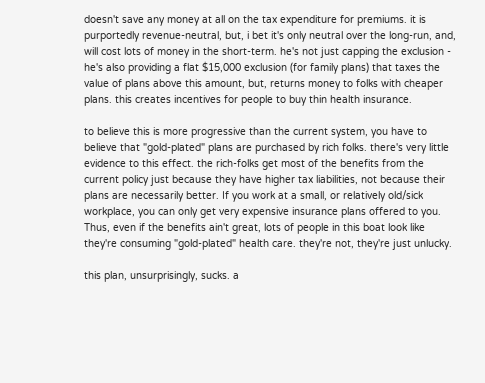doesn't save any money at all on the tax expenditure for premiums. it is purportedly revenue-neutral, but, i bet it's only neutral over the long-run, and, will cost lots of money in the short-term. he's not just capping the exclusion - he's also providing a flat $15,000 exclusion (for family plans) that taxes the value of plans above this amount, but, returns money to folks with cheaper plans. this creates incentives for people to buy thin health insurance.

to believe this is more progressive than the current system, you have to believe that "gold-plated" plans are purchased by rich folks. there's very little evidence to this effect. the rich-folks get most of the benefits from the current policy just because they have higher tax liabilities, not because their plans are necessarily better. If you work at a small, or relatively old/sick workplace, you can only get very expensive insurance plans offered to you. Thus, even if the benefits ain't great, lots of people in this boat look like they're consuming "gold-plated" health care. they're not, they're just unlucky.

this plan, unsurprisingly, sucks. a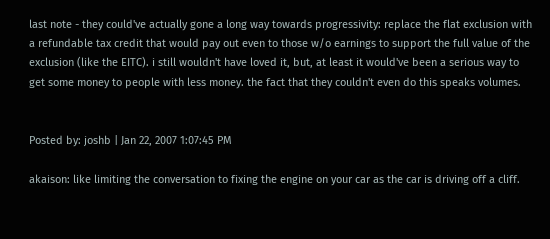last note - they could've actually gone a long way towards progressivity: replace the flat exclusion with a refundable tax credit that would pay out even to those w/o earnings to support the full value of the exclusion (like the EITC). i still wouldn't have loved it, but, at least it would've been a serious way to get some money to people with less money. the fact that they couldn't even do this speaks volumes.


Posted by: joshb | Jan 22, 2007 1:07:45 PM

akaison: like limiting the conversation to fixing the engine on your car as the car is driving off a cliff.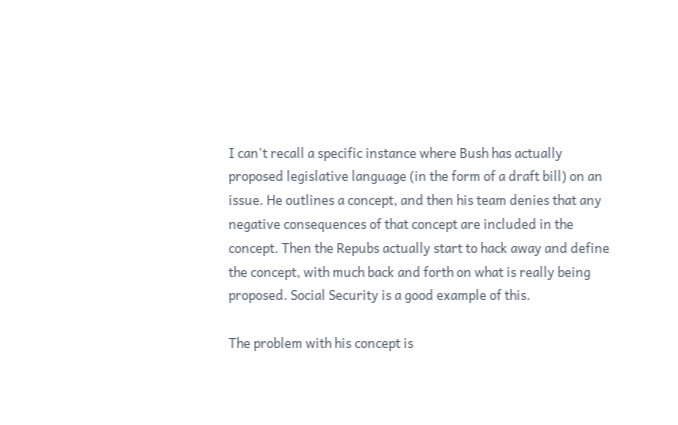I can't recall a specific instance where Bush has actually proposed legislative language (in the form of a draft bill) on an issue. He outlines a concept, and then his team denies that any negative consequences of that concept are included in the concept. Then the Repubs actually start to hack away and define the concept, with much back and forth on what is really being proposed. Social Security is a good example of this.

The problem with his concept is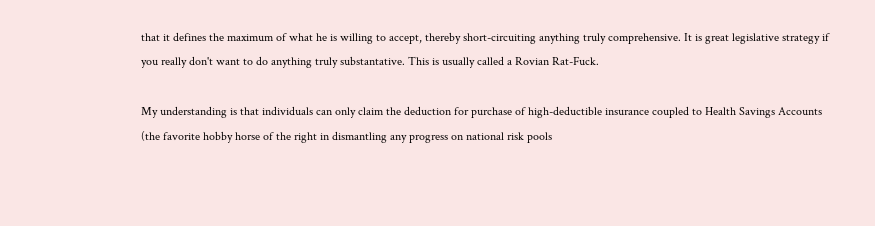that it defines the maximum of what he is willing to accept, thereby short-circuiting anything truly comprehensive. It is great legislative strategy if you really don't want to do anything truly substantative. This is usually called a Rovian Rat-Fuck.

My understanding is that individuals can only claim the deduction for purchase of high-deductible insurance coupled to Health Savings Accounts (the favorite hobby horse of the right in dismantling any progress on national risk pools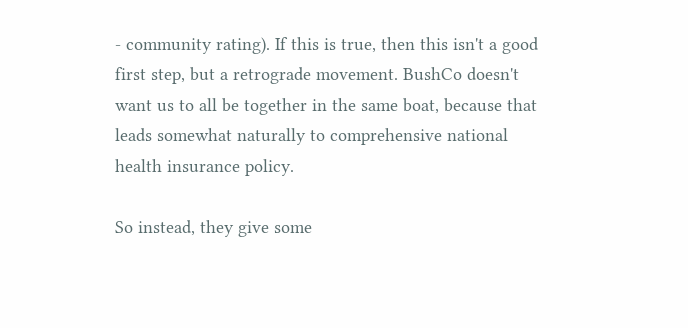- community rating). If this is true, then this isn't a good first step, but a retrograde movement. BushCo doesn't want us to all be together in the same boat, because that leads somewhat naturally to comprehensive national health insurance policy.

So instead, they give some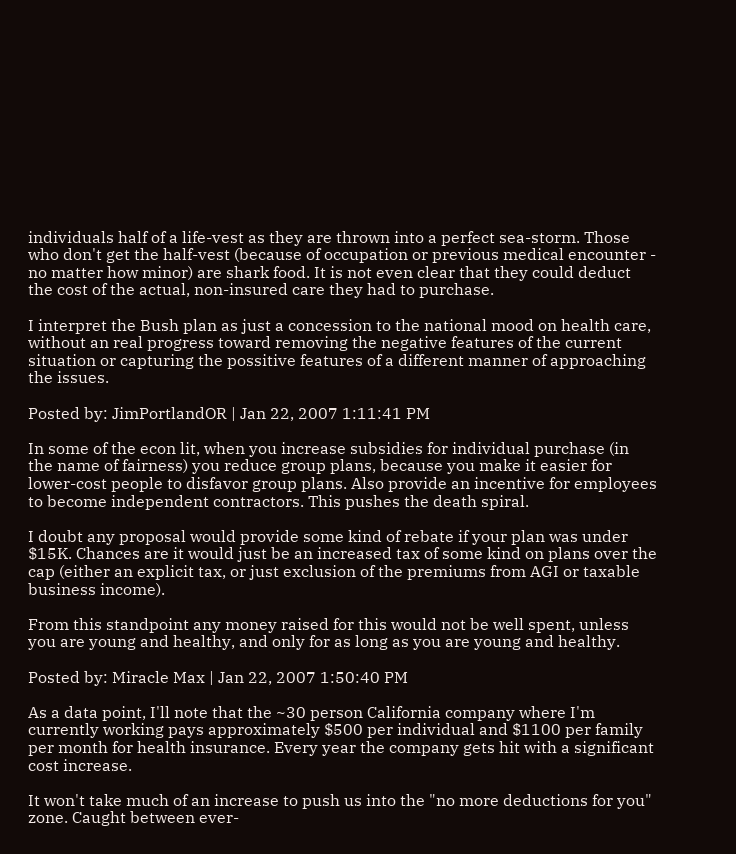individuals half of a life-vest as they are thrown into a perfect sea-storm. Those who don't get the half-vest (because of occupation or previous medical encounter - no matter how minor) are shark food. It is not even clear that they could deduct the cost of the actual, non-insured care they had to purchase.

I interpret the Bush plan as just a concession to the national mood on health care, without an real progress toward removing the negative features of the current situation or capturing the possitive features of a different manner of approaching the issues.

Posted by: JimPortlandOR | Jan 22, 2007 1:11:41 PM

In some of the econ lit, when you increase subsidies for individual purchase (in the name of fairness) you reduce group plans, because you make it easier for lower-cost people to disfavor group plans. Also provide an incentive for employees to become independent contractors. This pushes the death spiral.

I doubt any proposal would provide some kind of rebate if your plan was under $15K. Chances are it would just be an increased tax of some kind on plans over the cap (either an explicit tax, or just exclusion of the premiums from AGI or taxable business income).

From this standpoint any money raised for this would not be well spent, unless you are young and healthy, and only for as long as you are young and healthy.

Posted by: Miracle Max | Jan 22, 2007 1:50:40 PM

As a data point, I'll note that the ~30 person California company where I'm currently working pays approximately $500 per individual and $1100 per family per month for health insurance. Every year the company gets hit with a significant cost increase.

It won't take much of an increase to push us into the "no more deductions for you" zone. Caught between ever-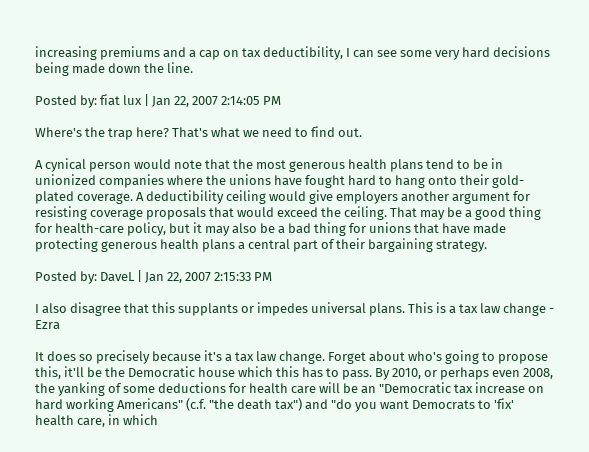increasing premiums and a cap on tax deductibility, I can see some very hard decisions being made down the line.

Posted by: fiat lux | Jan 22, 2007 2:14:05 PM

Where's the trap here? That's what we need to find out.

A cynical person would note that the most generous health plans tend to be in unionized companies where the unions have fought hard to hang onto their gold-plated coverage. A deductibility ceiling would give employers another argument for resisting coverage proposals that would exceed the ceiling. That may be a good thing for health-care policy, but it may also be a bad thing for unions that have made protecting generous health plans a central part of their bargaining strategy.

Posted by: DaveL | Jan 22, 2007 2:15:33 PM

I also disagree that this supplants or impedes universal plans. This is a tax law change - Ezra

It does so precisely because it's a tax law change. Forget about who's going to propose this, it'll be the Democratic house which this has to pass. By 2010, or perhaps even 2008, the yanking of some deductions for health care will be an "Democratic tax increase on hard working Americans" (c.f. "the death tax") and "do you want Democrats to 'fix' health care, in which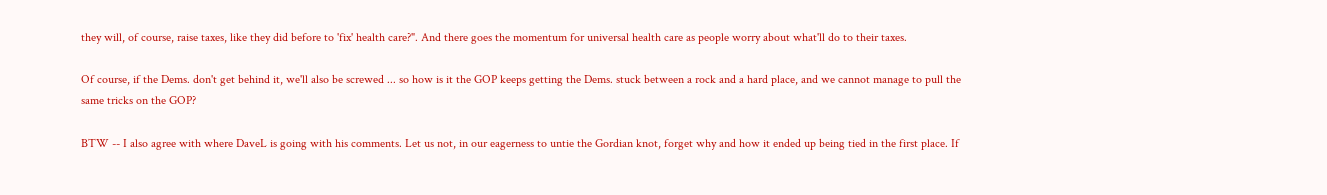they will, of course, raise taxes, like they did before to 'fix' health care?". And there goes the momentum for universal health care as people worry about what'll do to their taxes.

Of course, if the Dems. don't get behind it, we'll also be screwed ... so how is it the GOP keeps getting the Dems. stuck between a rock and a hard place, and we cannot manage to pull the same tricks on the GOP?

BTW -- I also agree with where DaveL is going with his comments. Let us not, in our eagerness to untie the Gordian knot, forget why and how it ended up being tied in the first place. If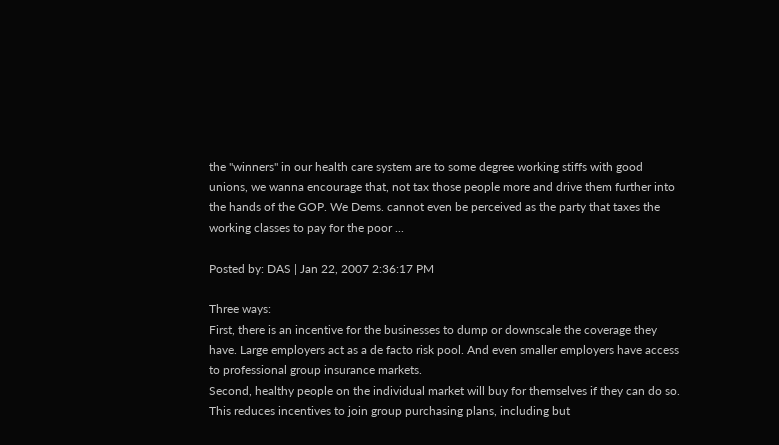the "winners" in our health care system are to some degree working stiffs with good unions, we wanna encourage that, not tax those people more and drive them further into the hands of the GOP. We Dems. cannot even be perceived as the party that taxes the working classes to pay for the poor ...

Posted by: DAS | Jan 22, 2007 2:36:17 PM

Three ways:
First, there is an incentive for the businesses to dump or downscale the coverage they have. Large employers act as a de facto risk pool. And even smaller employers have access to professional group insurance markets.
Second, healthy people on the individual market will buy for themselves if they can do so. This reduces incentives to join group purchasing plans, including but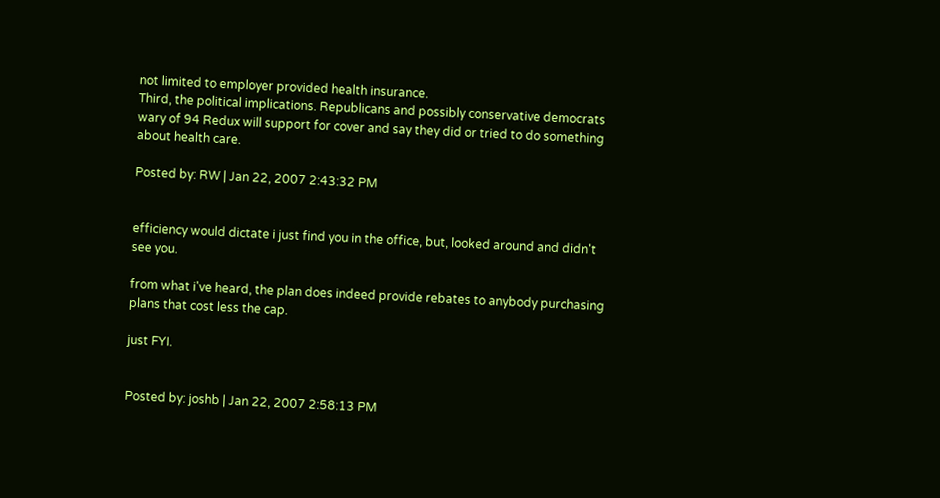not limited to employer provided health insurance.
Third, the political implications. Republicans and possibly conservative democrats wary of 94 Redux will support for cover and say they did or tried to do something about health care.

Posted by: RW | Jan 22, 2007 2:43:32 PM


efficiency would dictate i just find you in the office, but, looked around and didn't see you.

from what i've heard, the plan does indeed provide rebates to anybody purchasing plans that cost less the cap.

just FYI.


Posted by: joshb | Jan 22, 2007 2:58:13 PM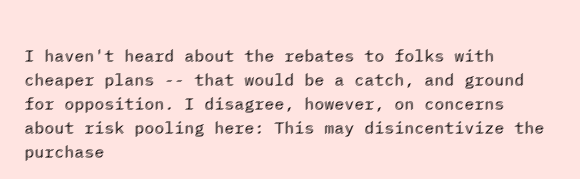I haven't heard about the rebates to folks with cheaper plans -- that would be a catch, and ground for opposition. I disagree, however, on concerns about risk pooling here: This may disincentivize the purchase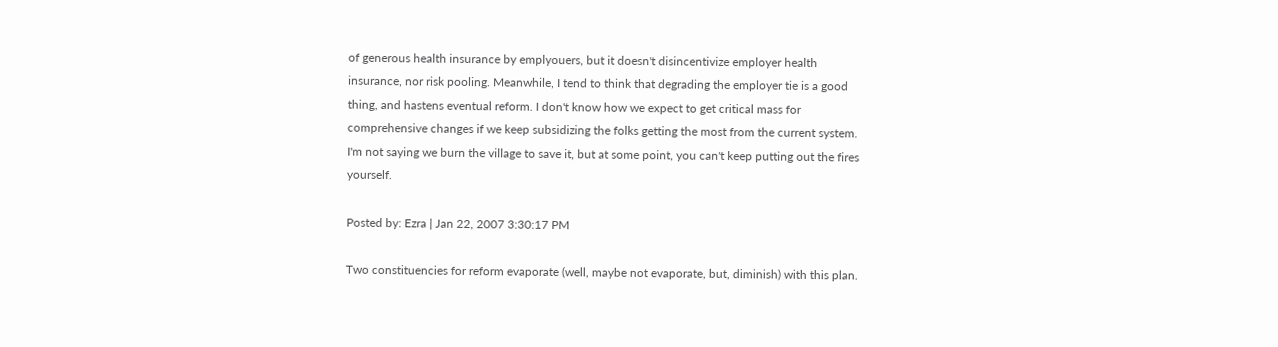of generous health insurance by emplyouers, but it doesn't disincentivize employer health insurance, nor risk pooling. Meanwhile, I tend to think that degrading the employer tie is a good thing, and hastens eventual reform. I don't know how we expect to get critical mass for comprehensive changes if we keep subsidizing the folks getting the most from the current system. I'm not saying we burn the village to save it, but at some point, you can't keep putting out the fires yourself.

Posted by: Ezra | Jan 22, 2007 3:30:17 PM

Two constituencies for reform evaporate (well, maybe not evaporate, but, diminish) with this plan.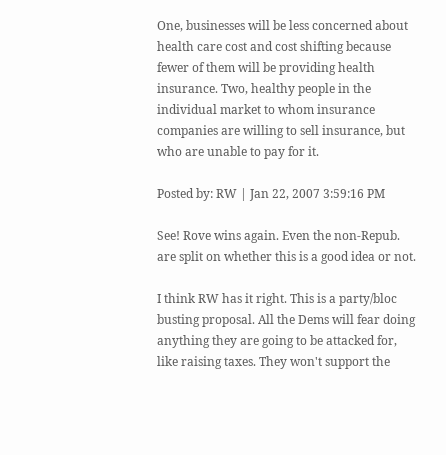One, businesses will be less concerned about health care cost and cost shifting because fewer of them will be providing health insurance. Two, healthy people in the individual market to whom insurance companies are willing to sell insurance, but who are unable to pay for it.

Posted by: RW | Jan 22, 2007 3:59:16 PM

See! Rove wins again. Even the non-Repub. are split on whether this is a good idea or not.

I think RW has it right. This is a party/bloc busting proposal. All the Dems will fear doing anything they are going to be attacked for, like raising taxes. They won't support the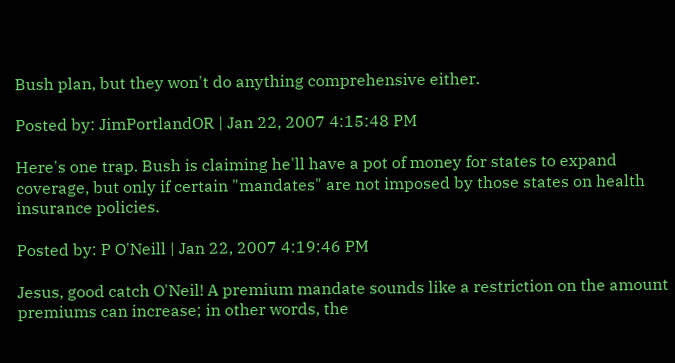Bush plan, but they won't do anything comprehensive either.

Posted by: JimPortlandOR | Jan 22, 2007 4:15:48 PM

Here's one trap. Bush is claiming he'll have a pot of money for states to expand coverage, but only if certain "mandates" are not imposed by those states on health insurance policies.

Posted by: P O'Neill | Jan 22, 2007 4:19:46 PM

Jesus, good catch O'Neil! A premium mandate sounds like a restriction on the amount premiums can increase; in other words, the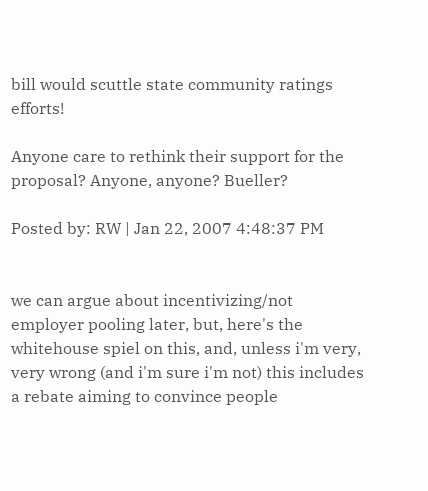bill would scuttle state community ratings efforts!

Anyone care to rethink their support for the proposal? Anyone, anyone? Bueller?

Posted by: RW | Jan 22, 2007 4:48:37 PM


we can argue about incentivizing/not employer pooling later, but, here's the whitehouse spiel on this, and, unless i'm very, very wrong (and i'm sure i'm not) this includes a rebate aiming to convince people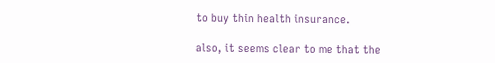to buy thin health insurance.

also, it seems clear to me that the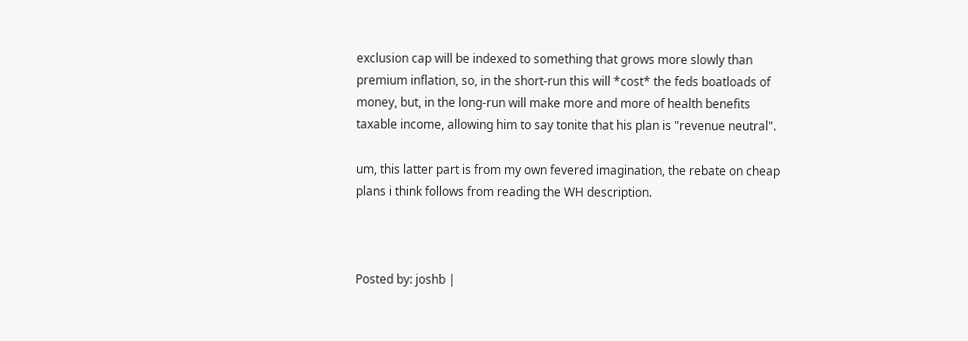exclusion cap will be indexed to something that grows more slowly than premium inflation, so, in the short-run this will *cost* the feds boatloads of money, but, in the long-run will make more and more of health benefits taxable income, allowing him to say tonite that his plan is "revenue neutral".

um, this latter part is from my own fevered imagination, the rebate on cheap plans i think follows from reading the WH description.



Posted by: joshb |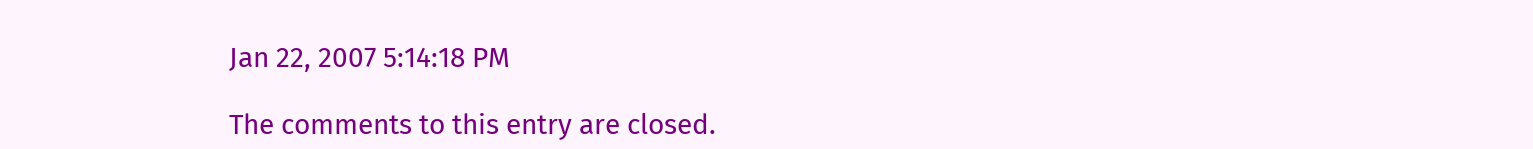Jan 22, 2007 5:14:18 PM

The comments to this entry are closed.